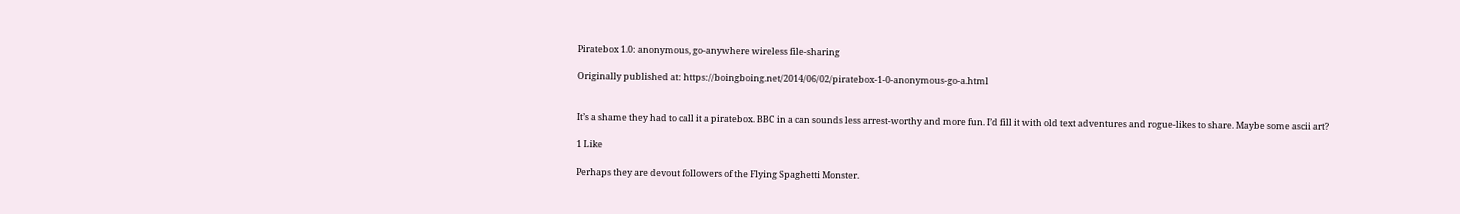Piratebox 1.0: anonymous, go-anywhere wireless file-sharing

Originally published at: https://boingboing.net/2014/06/02/piratebox-1-0-anonymous-go-a.html


It’s a shame they had to call it a piratebox. BBC in a can sounds less arrest-worthy and more fun. I’d fill it with old text adventures and rogue-likes to share. Maybe some ascii art?

1 Like

Perhaps they are devout followers of the Flying Spaghetti Monster.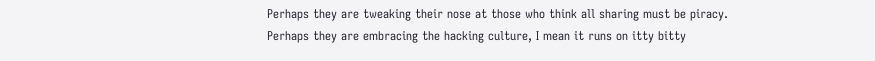Perhaps they are tweaking their nose at those who think all sharing must be piracy.
Perhaps they are embracing the hacking culture, I mean it runs on itty bitty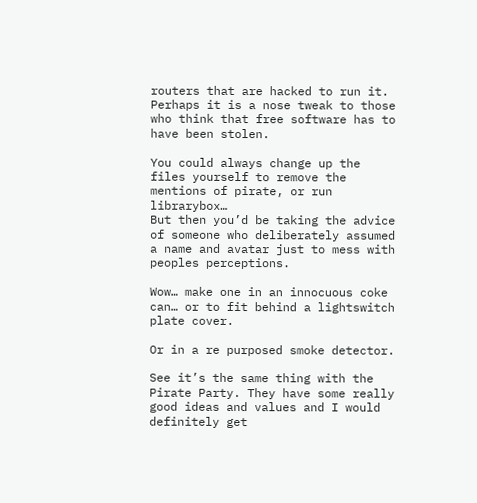routers that are hacked to run it.
Perhaps it is a nose tweak to those who think that free software has to have been stolen.

You could always change up the files yourself to remove the mentions of pirate, or run librarybox…
But then you’d be taking the advice of someone who deliberately assumed a name and avatar just to mess with peoples perceptions.

Wow… make one in an innocuous coke can… or to fit behind a lightswitch plate cover.

Or in a re purposed smoke detector.

See it’s the same thing with the Pirate Party. They have some really good ideas and values and I would definitely get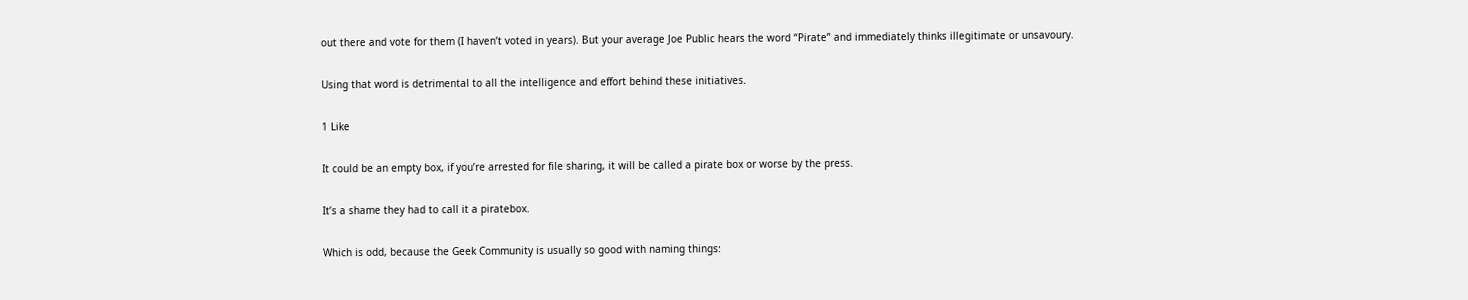out there and vote for them (I haven’t voted in years). But your average Joe Public hears the word “Pirate” and immediately thinks illegitimate or unsavoury.

Using that word is detrimental to all the intelligence and effort behind these initiatives.

1 Like

It could be an empty box, if you’re arrested for file sharing, it will be called a pirate box or worse by the press.

It’s a shame they had to call it a piratebox.

Which is odd, because the Geek Community is usually so good with naming things: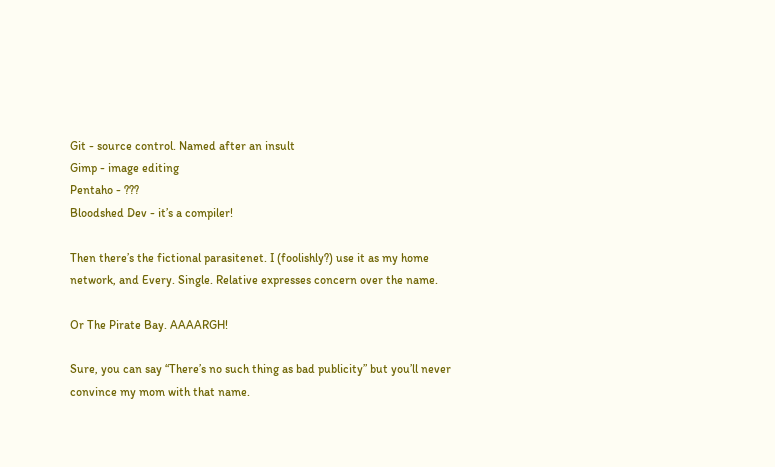Git - source control. Named after an insult
Gimp - image editing
Pentaho - ???
Bloodshed Dev - it’s a compiler!

Then there’s the fictional parasitenet. I (foolishly?) use it as my home network, and Every. Single. Relative expresses concern over the name.

Or The Pirate Bay. AAAARGH!

Sure, you can say “There’s no such thing as bad publicity” but you’ll never convince my mom with that name.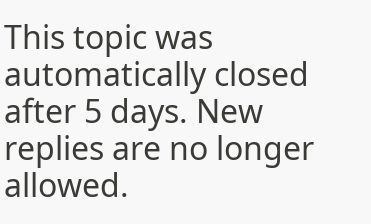This topic was automatically closed after 5 days. New replies are no longer allowed.